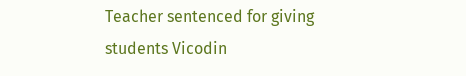Teacher sentenced for giving students Vicodin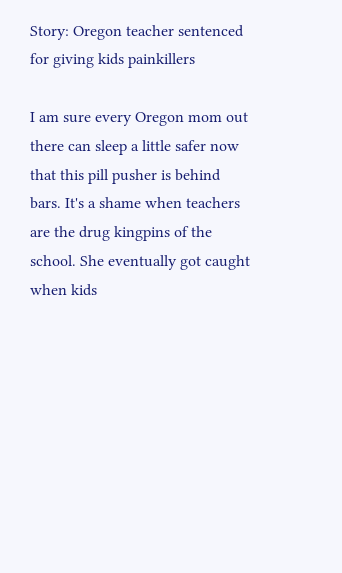Story: Oregon teacher sentenced for giving kids painkillers

I am sure every Oregon mom out there can sleep a little safer now that this pill pusher is behind bars. It's a shame when teachers are the drug kingpins of the school. She eventually got caught when kids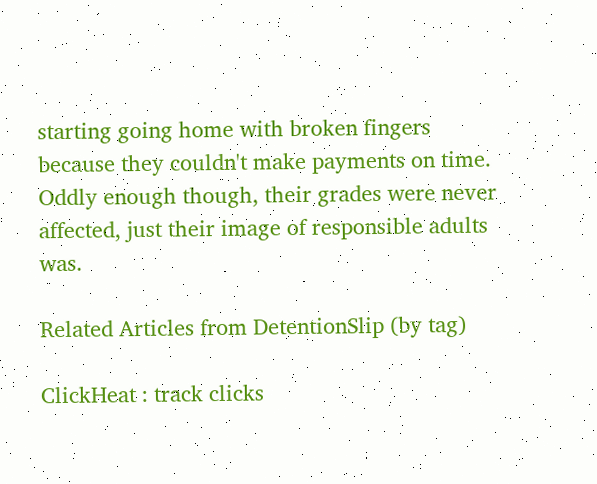starting going home with broken fingers because they couldn't make payments on time. Oddly enough though, their grades were never affected, just their image of responsible adults was.

Related Articles from DetentionSlip (by tag)

ClickHeat : track clicks